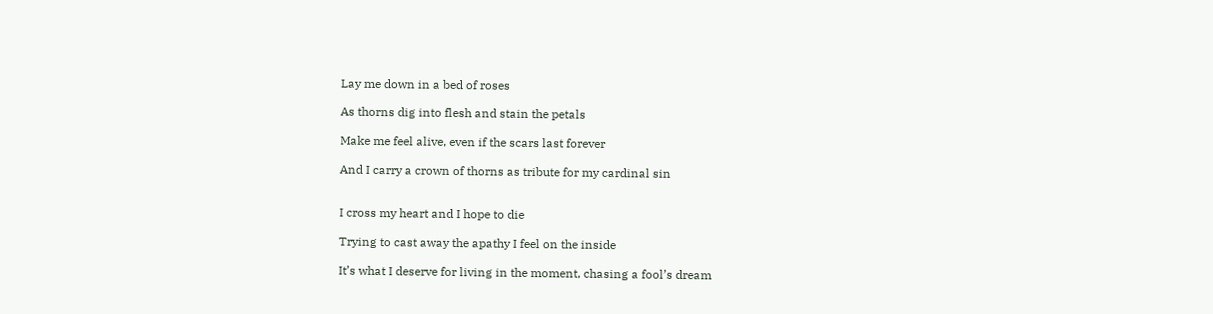Lay me down in a bed of roses

As thorns dig into flesh and stain the petals

Make me feel alive, even if the scars last forever

And I carry a crown of thorns as tribute for my cardinal sin


I cross my heart and I hope to die

Trying to cast away the apathy I feel on the inside

It’s what I deserve for living in the moment, chasing a fool’s dream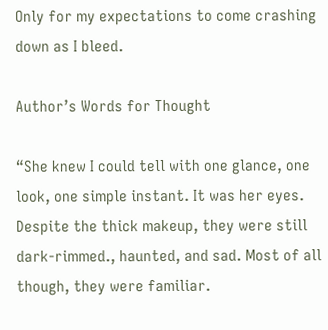Only for my expectations to come crashing down as I bleed.

Author’s Words for Thought

“She knew I could tell with one glance, one look, one simple instant. It was her eyes. Despite the thick makeup, they were still dark-rimmed., haunted, and sad. Most of all though, they were familiar.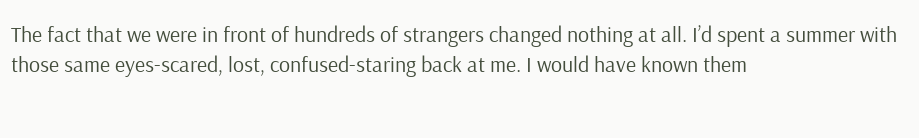The fact that we were in front of hundreds of strangers changed nothing at all. I’d spent a summer with those same eyes-scared, lost, confused-staring back at me. I would have known them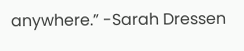anywhere.” -Sarah Dressen